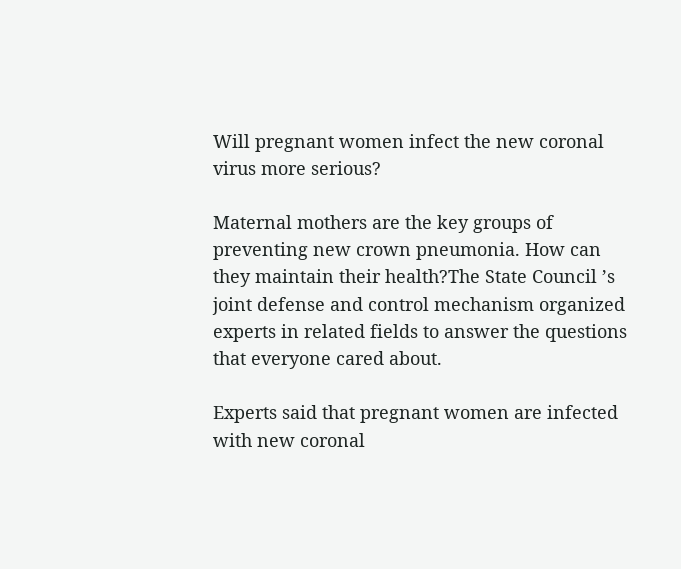Will pregnant women infect the new coronal virus more serious?

Maternal mothers are the key groups of preventing new crown pneumonia. How can they maintain their health?The State Council ’s joint defense and control mechanism organized experts in related fields to answer the questions that everyone cared about.

Experts said that pregnant women are infected with new coronal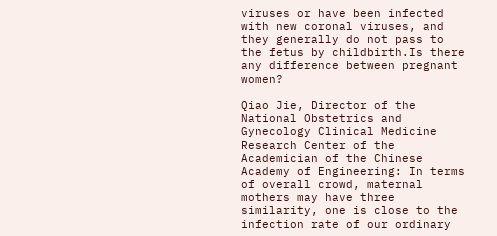viruses or have been infected with new coronal viruses, and they generally do not pass to the fetus by childbirth.Is there any difference between pregnant women?

Qiao Jie, Director of the National Obstetrics and Gynecology Clinical Medicine Research Center of the Academician of the Chinese Academy of Engineering: In terms of overall crowd, maternal mothers may have three similarity, one is close to the infection rate of our ordinary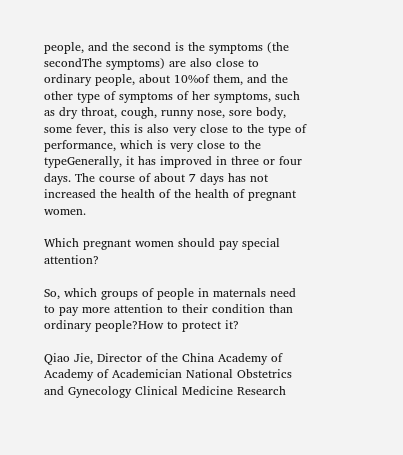people, and the second is the symptoms (the secondThe symptoms) are also close to ordinary people, about 10%of them, and the other type of symptoms of her symptoms, such as dry throat, cough, runny nose, sore body, some fever, this is also very close to the type of performance, which is very close to the typeGenerally, it has improved in three or four days. The course of about 7 days has not increased the health of the health of pregnant women.

Which pregnant women should pay special attention?

So, which groups of people in maternals need to pay more attention to their condition than ordinary people?How to protect it?

Qiao Jie, Director of the China Academy of Academy of Academician National Obstetrics and Gynecology Clinical Medicine Research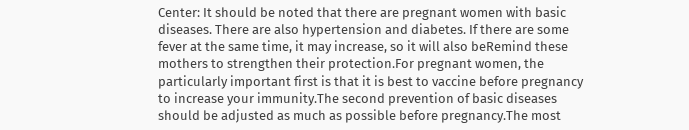Center: It should be noted that there are pregnant women with basic diseases. There are also hypertension and diabetes. If there are some fever at the same time, it may increase, so it will also beRemind these mothers to strengthen their protection.For pregnant women, the particularly important first is that it is best to vaccine before pregnancy to increase your immunity.The second prevention of basic diseases should be adjusted as much as possible before pregnancy.The most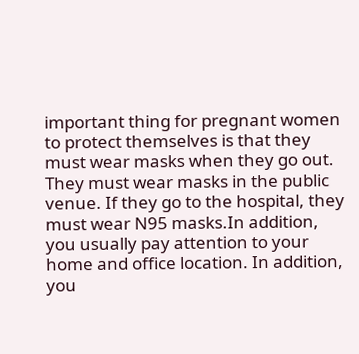important thing for pregnant women to protect themselves is that they must wear masks when they go out. They must wear masks in the public venue. If they go to the hospital, they must wear N95 masks.In addition, you usually pay attention to your home and office location. In addition, you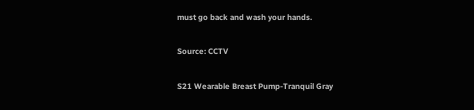must go back and wash your hands.

Source: CCTV

S21 Wearable Breast Pump-Tranquil Gray